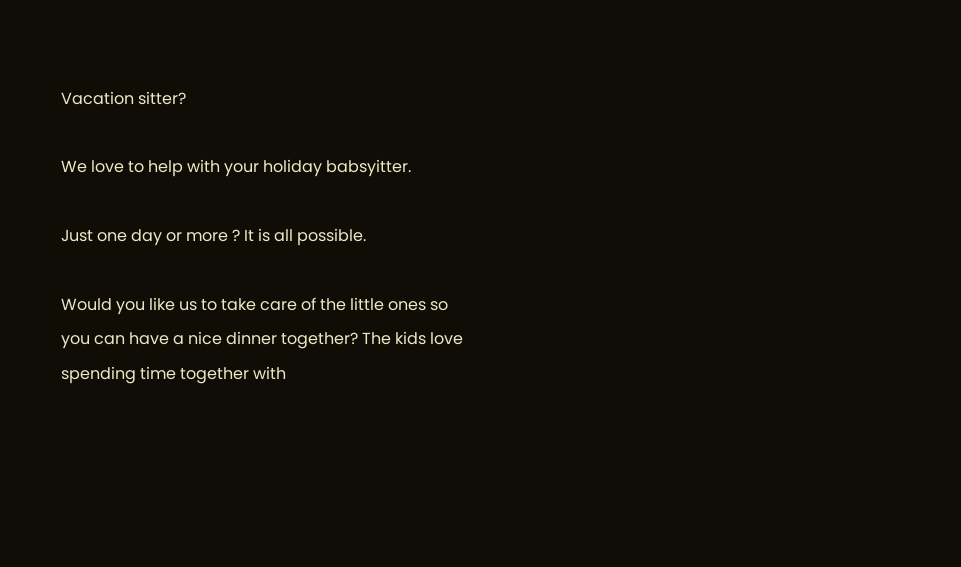Vacation sitter?

We love to help with your holiday babsyitter.

Just one day or more ? It is all possible.

Would you like us to take care of the little ones so you can have a nice dinner together? The kids love spending time together with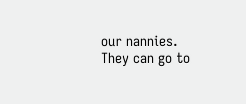our nannies. They can go to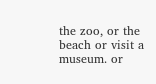the zoo, or the beach or visit a museum. or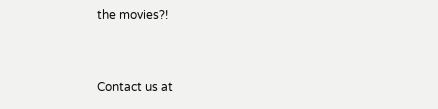the movies?!


Contact us at